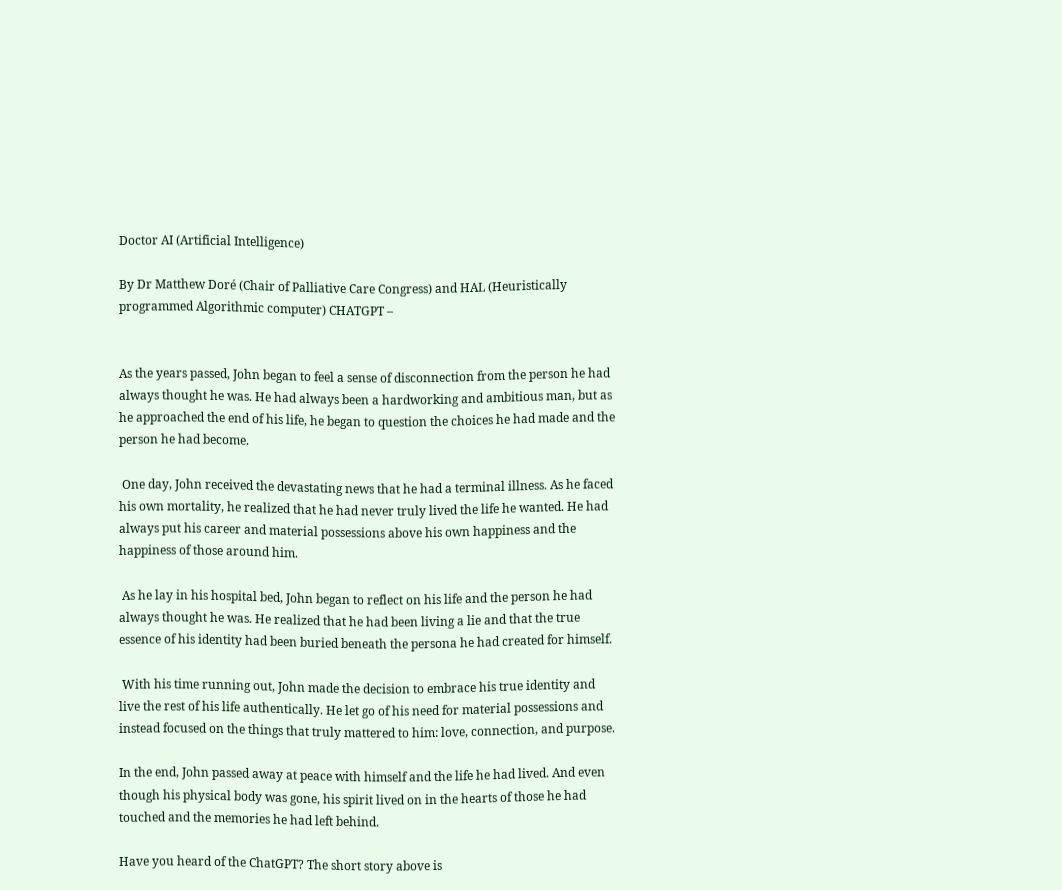Doctor AI (Artificial Intelligence)

By Dr Matthew Doré (Chair of Palliative Care Congress) and HAL (Heuristically programmed Algorithmic computer) CHATGPT –


As the years passed, John began to feel a sense of disconnection from the person he had always thought he was. He had always been a hardworking and ambitious man, but as he approached the end of his life, he began to question the choices he had made and the person he had become.

 One day, John received the devastating news that he had a terminal illness. As he faced his own mortality, he realized that he had never truly lived the life he wanted. He had always put his career and material possessions above his own happiness and the happiness of those around him.

 As he lay in his hospital bed, John began to reflect on his life and the person he had always thought he was. He realized that he had been living a lie and that the true essence of his identity had been buried beneath the persona he had created for himself.

 With his time running out, John made the decision to embrace his true identity and live the rest of his life authentically. He let go of his need for material possessions and instead focused on the things that truly mattered to him: love, connection, and purpose.

In the end, John passed away at peace with himself and the life he had lived. And even though his physical body was gone, his spirit lived on in the hearts of those he had touched and the memories he had left behind.

Have you heard of the ChatGPT? The short story above is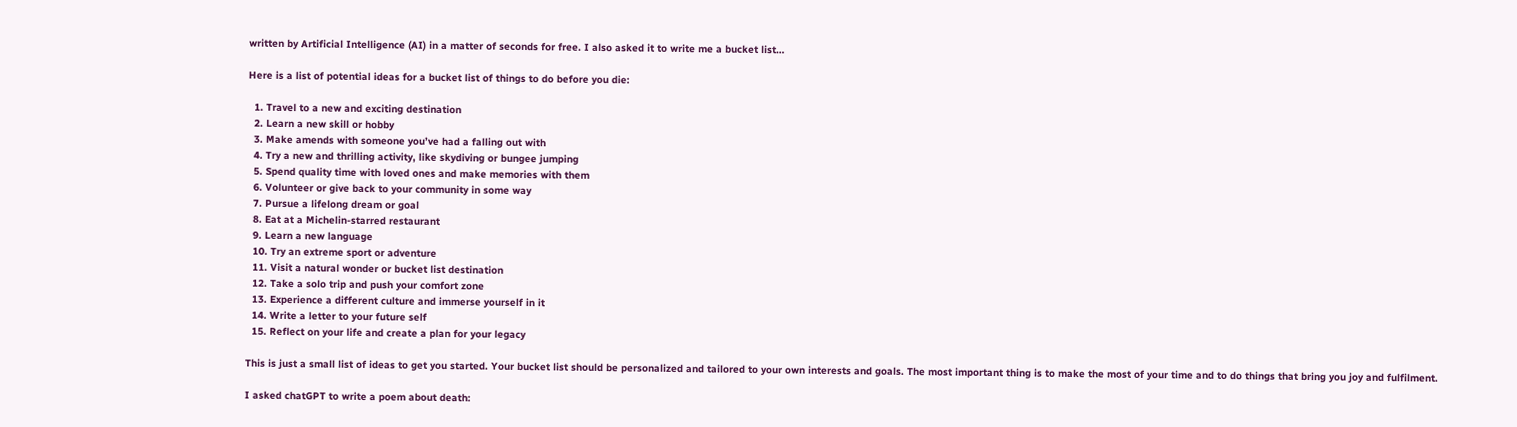written by Artificial Intelligence (AI) in a matter of seconds for free. I also asked it to write me a bucket list…

Here is a list of potential ideas for a bucket list of things to do before you die:

  1. Travel to a new and exciting destination
  2. Learn a new skill or hobby
  3. Make amends with someone you’ve had a falling out with
  4. Try a new and thrilling activity, like skydiving or bungee jumping
  5. Spend quality time with loved ones and make memories with them
  6. Volunteer or give back to your community in some way
  7. Pursue a lifelong dream or goal
  8. Eat at a Michelin-starred restaurant
  9. Learn a new language
  10. Try an extreme sport or adventure
  11. Visit a natural wonder or bucket list destination
  12. Take a solo trip and push your comfort zone
  13. Experience a different culture and immerse yourself in it
  14. Write a letter to your future self
  15. Reflect on your life and create a plan for your legacy

This is just a small list of ideas to get you started. Your bucket list should be personalized and tailored to your own interests and goals. The most important thing is to make the most of your time and to do things that bring you joy and fulfilment.

I asked chatGPT to write a poem about death: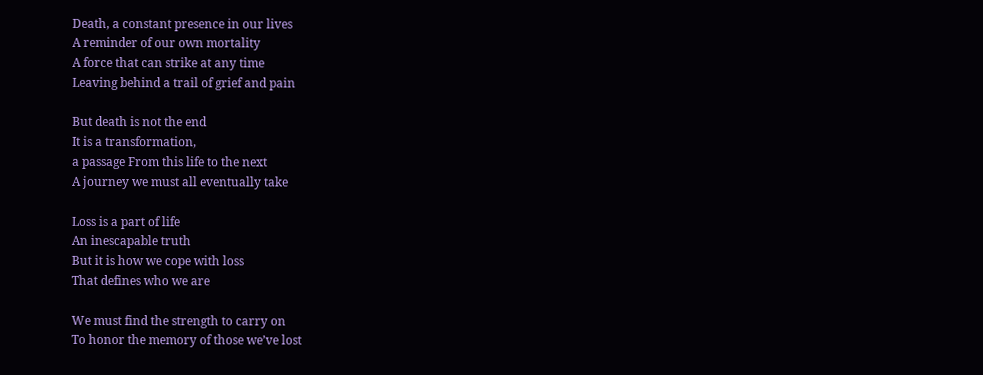Death, a constant presence in our lives
A reminder of our own mortality
A force that can strike at any time
Leaving behind a trail of grief and pain

But death is not the end
It is a transformation,
a passage From this life to the next
A journey we must all eventually take

Loss is a part of life
An inescapable truth
But it is how we cope with loss
That defines who we are

We must find the strength to carry on
To honor the memory of those we’ve lost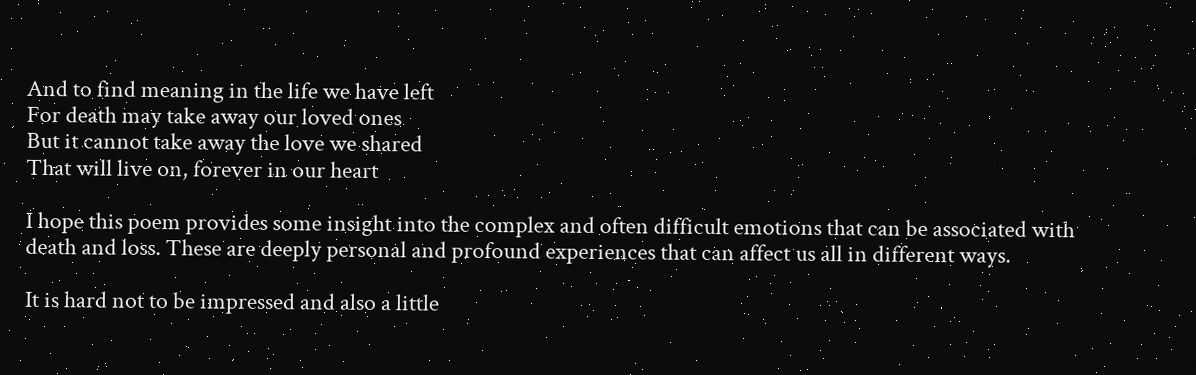And to find meaning in the life we have left
For death may take away our loved ones
But it cannot take away the love we shared
That will live on, forever in our heart

I hope this poem provides some insight into the complex and often difficult emotions that can be associated with death and loss. These are deeply personal and profound experiences that can affect us all in different ways.

It is hard not to be impressed and also a little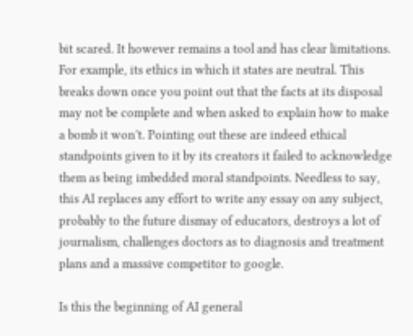bit scared. It however remains a tool and has clear limitations. For example, its ethics in which it states are neutral. This breaks down once you point out that the facts at its disposal may not be complete and when asked to explain how to make a bomb it won’t. Pointing out these are indeed ethical standpoints given to it by its creators it failed to acknowledge them as being imbedded moral standpoints. Needless to say, this AI replaces any effort to write any essay on any subject, probably to the future dismay of educators, destroys a lot of journalism, challenges doctors as to diagnosis and treatment plans and a massive competitor to google.

Is this the beginning of AI general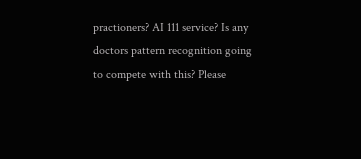practioners? AI 111 service? Is any doctors pattern recognition going to compete with this? Please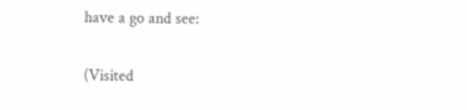have a go and see:

(Visited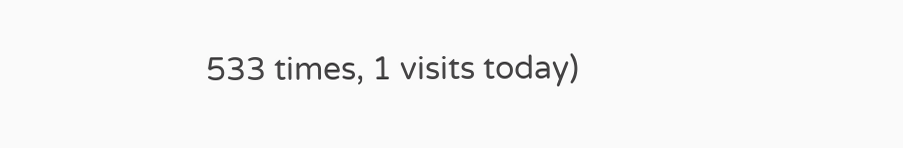533 times, 1 visits today)